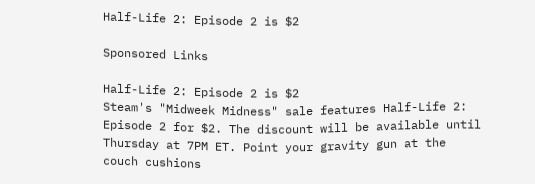Half-Life 2: Episode 2 is $2

Sponsored Links

Half-Life 2: Episode 2 is $2
Steam's "Midweek Midness" sale features Half-Life 2: Episode 2 for $2. The discount will be available until Thursday at 7PM ET. Point your gravity gun at the couch cushions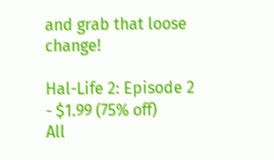and grab that loose change!

Hal-Life 2: Episode 2
- $1.99 (75% off)
All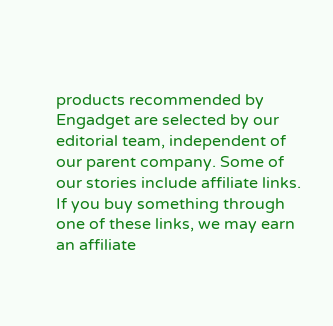products recommended by Engadget are selected by our editorial team, independent of our parent company. Some of our stories include affiliate links. If you buy something through one of these links, we may earn an affiliate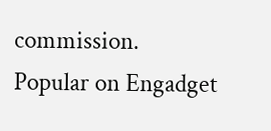commission.
Popular on Engadget